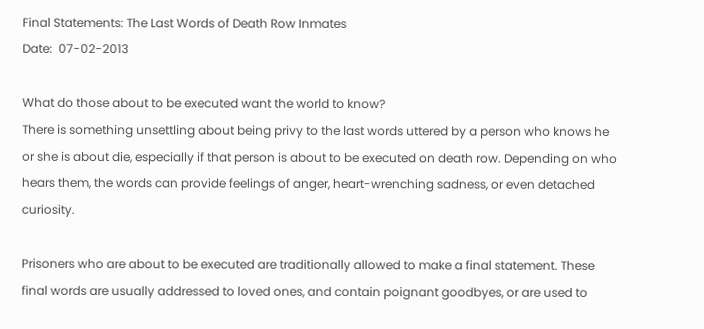Final Statements: The Last Words of Death Row Inmates
Date:  07-02-2013

What do those about to be executed want the world to know?
There is something unsettling about being privy to the last words uttered by a person who knows he or she is about die, especially if that person is about to be executed on death row. Depending on who hears them, the words can provide feelings of anger, heart-wrenching sadness, or even detached curiosity.

Prisoners who are about to be executed are traditionally allowed to make a final statement. These final words are usually addressed to loved ones, and contain poignant goodbyes, or are used to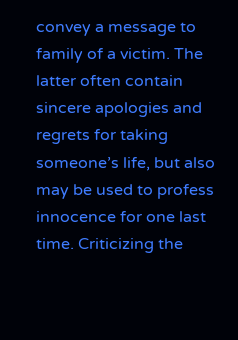convey a message to family of a victim. The latter often contain sincere apologies and regrets for taking someone’s life, but also may be used to profess innocence for one last time. Criticizing the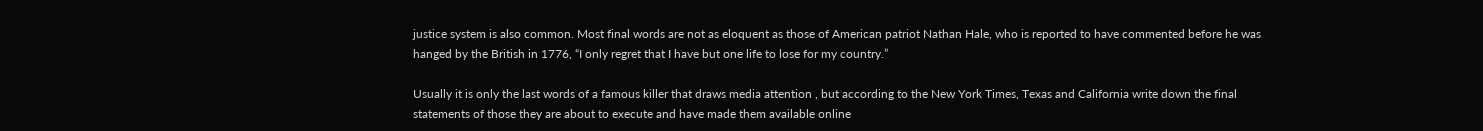justice system is also common. Most final words are not as eloquent as those of American patriot Nathan Hale, who is reported to have commented before he was hanged by the British in 1776, “I only regret that I have but one life to lose for my country.”

Usually it is only the last words of a famous killer that draws media attention , but according to the New York Times, Texas and California write down the final statements of those they are about to execute and have made them available online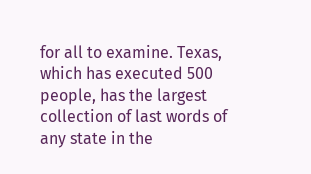for all to examine. Texas, which has executed 500 people, has the largest collection of last words of any state in the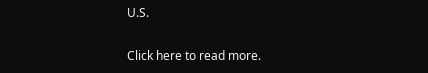U.S.

Click here to read more.